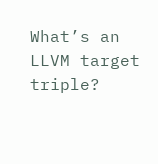What’s an LLVM target triple?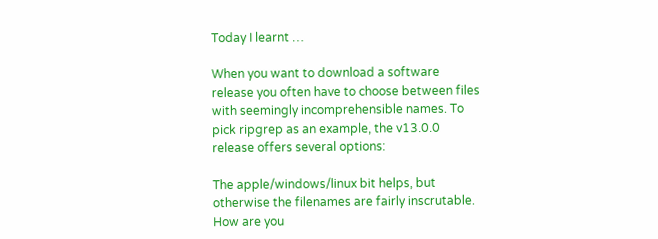Today I learnt …

When you want to download a software release you often have to choose between files with seemingly incomprehensible names. To pick ripgrep as an example, the v13.0.0 release offers several options:

The apple/windows/linux bit helps, but otherwise the filenames are fairly inscrutable. How are you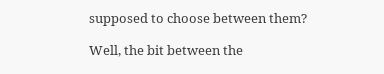supposed to choose between them?

Well, the bit between the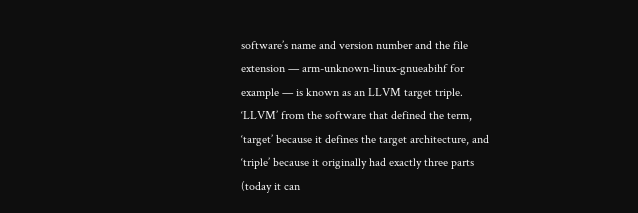software’s name and version number and the file extension — arm-unknown-linux-gnueabihf for example — is known as an LLVM target triple. ‘LLVM’ from the software that defined the term, ‘target’ because it defines the target architecture, and ‘triple’ because it originally had exactly three parts (today it can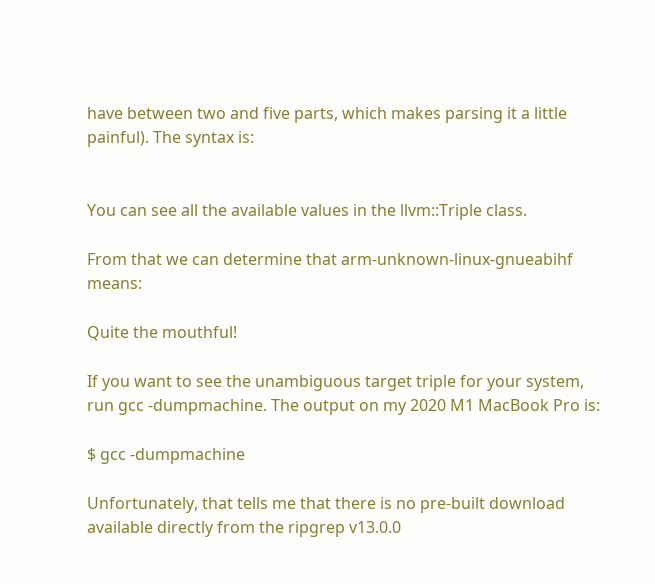have between two and five parts, which makes parsing it a little painful). The syntax is:


You can see all the available values in the llvm::Triple class.

From that we can determine that arm-unknown-linux-gnueabihf means:

Quite the mouthful!

If you want to see the unambiguous target triple for your system, run gcc -dumpmachine. The output on my 2020 M1 MacBook Pro is:

$ gcc -dumpmachine

Unfortunately, that tells me that there is no pre-built download available directly from the ripgrep v13.0.0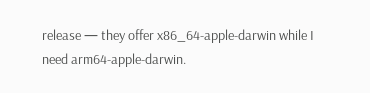release — they offer x86_64-apple-darwin while I need arm64-apple-darwin.